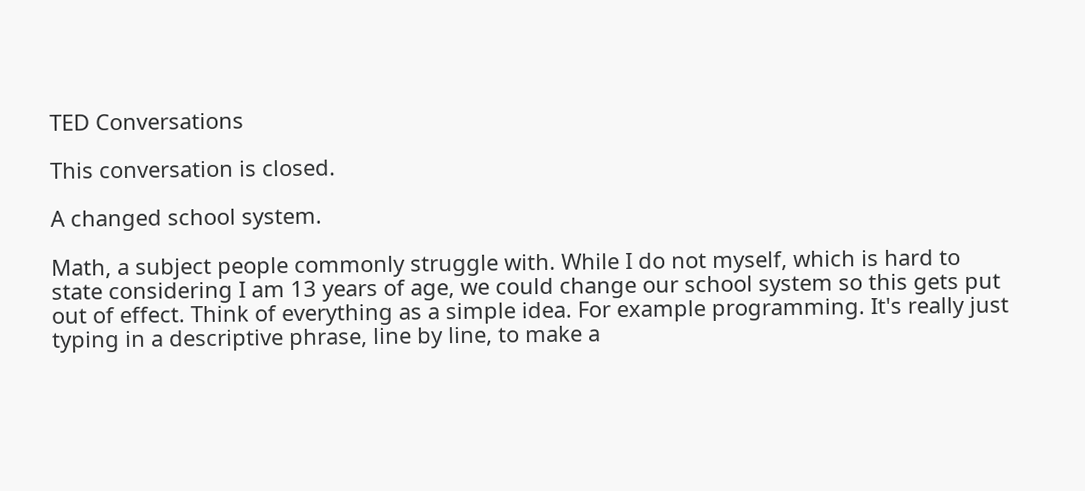TED Conversations

This conversation is closed.

A changed school system.

Math, a subject people commonly struggle with. While I do not myself, which is hard to state considering I am 13 years of age, we could change our school system so this gets put out of effect. Think of everything as a simple idea. For example programming. It's really just typing in a descriptive phrase, line by line, to make a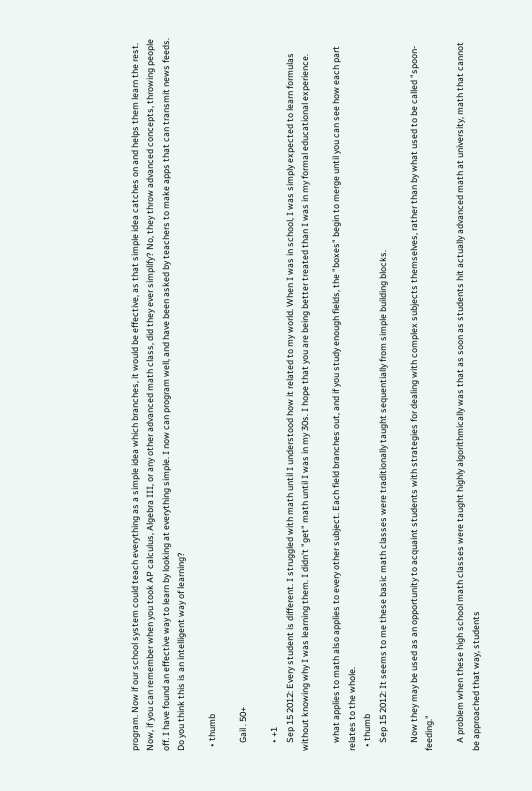program. Now if our school system could teach everything as a simple idea which branches, it would be effective, as that simple idea catches on and helps them learn the rest. Now, if you can remember when you took AP calculus, Algebra III, or any other advanced math class, did they ever simplify? No, they throw advanced concepts, throwing people off. I have found an effective way to learn by looking at everything simple. I now can program well, and have been asked by teachers to make apps that can transmit news feeds. Do you think this is an intelligent way of learning?

  • thumb

    Gail . 50+

    • +1
    Sep 15 2012: Every student is different. I struggled with math until I understood how it related to my world. When I was in school, I was simply expected to learn formulas without knowing why I was learning them. I didn't "get" math until I was in my 30s. I hope that you are being better treated than I was in my formal educational experience.

    what applies to math also applies to every other subject. Each field branches out, and if you study enough fields, the "boxes" begin to merge until you can see how each part relates to the whole.
  • thumb
    Sep 15 2012: It seems to me these basic math classes were traditionally taught sequentially from simple building blocks.

    Now they may be used as an opportunity to acquaint students with strategies for dealing with complex subjects themselves, rather than by what used to be called "spoon-feeding."

    A problem when these high school math classes were taught highly algorithmically was that as soon as students hit actually advanced math at university, math that cannot be approached that way, students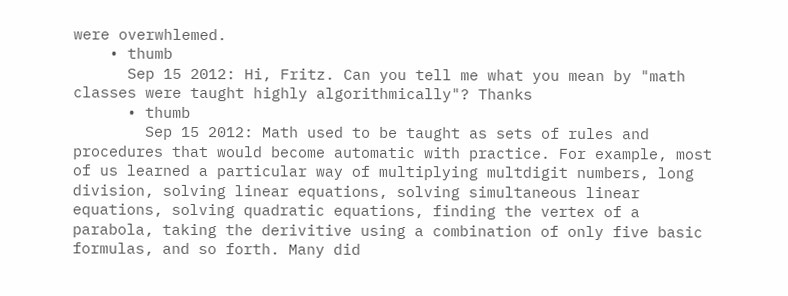were overwhlemed.
    • thumb
      Sep 15 2012: Hi, Fritz. Can you tell me what you mean by "math classes were taught highly algorithmically"? Thanks
      • thumb
        Sep 15 2012: Math used to be taught as sets of rules and procedures that would become automatic with practice. For example, most of us learned a particular way of multiplying multdigit numbers, long division, solving linear equations, solving simultaneous linear equations, solving quadratic equations, finding the vertex of a parabola, taking the derivitive using a combination of only five basic formulas, and so forth. Many did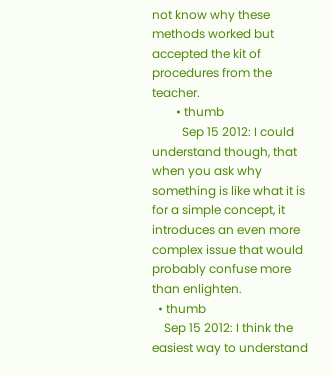not know why these methods worked but accepted the kit of procedures from the teacher.
        • thumb
          Sep 15 2012: I could understand though, that when you ask why something is like what it is for a simple concept, it introduces an even more complex issue that would probably confuse more than enlighten.
  • thumb
    Sep 15 2012: I think the easiest way to understand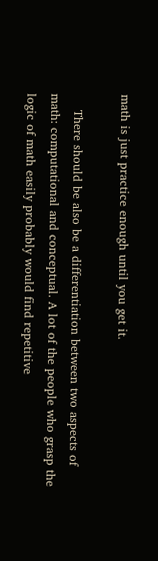math is just practice enough until you get it.

    There should be also be a differentiation between two aspects of math: computational and conceptual. A lot of the people who grasp the logic of math easily probably would find repetitive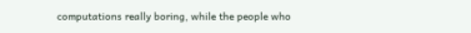computations really boring, while the people who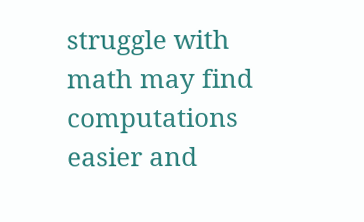struggle with math may find computations easier and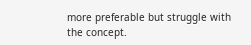more preferable but struggle with the concept.